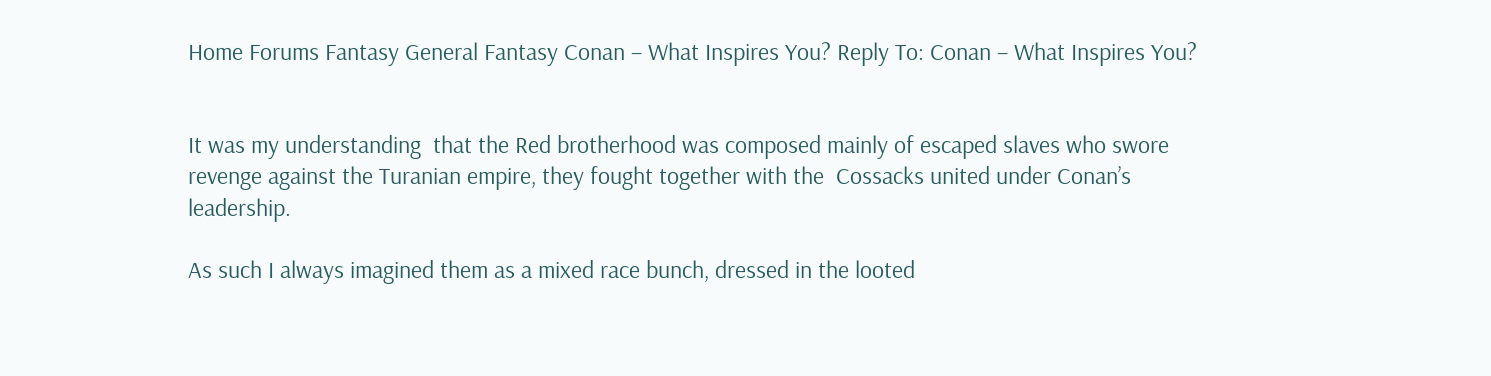Home Forums Fantasy General Fantasy Conan – What Inspires You? Reply To: Conan – What Inspires You?


It was my understanding  that the Red brotherhood was composed mainly of escaped slaves who swore revenge against the Turanian empire, they fought together with the  Cossacks united under Conan’s leadership.

As such I always imagined them as a mixed race bunch, dressed in the looted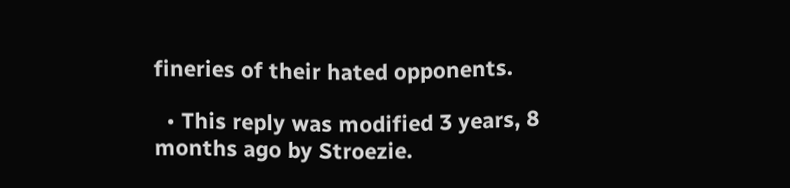fineries of their hated opponents.

  • This reply was modified 3 years, 8 months ago by Stroezie.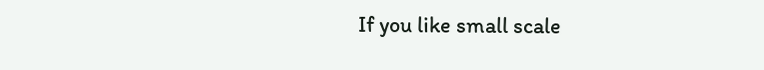If you like small scale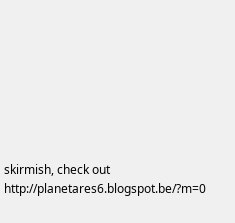skirmish, check out http://planetares6.blogspot.be/?m=0